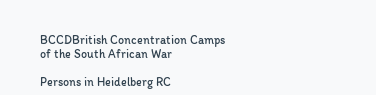BCCDBritish Concentration Camps
of the South African War

Persons in Heidelberg RC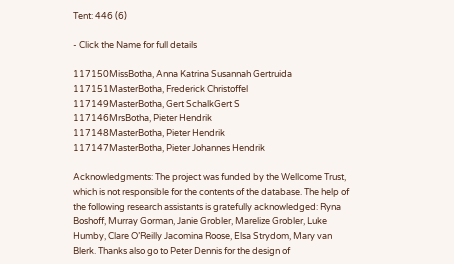Tent: 446 (6)

- Click the Name for full details

117150MissBotha, Anna Katrina Susannah Gertruida
117151MasterBotha, Frederick Christoffel
117149MasterBotha, Gert SchalkGert S
117146MrsBotha, Pieter Hendrik
117148MasterBotha, Pieter Hendrik
117147MasterBotha, Pieter Johannes Hendrik

Acknowledgments: The project was funded by the Wellcome Trust, which is not responsible for the contents of the database. The help of the following research assistants is gratefully acknowledged: Ryna Boshoff, Murray Gorman, Janie Grobler, Marelize Grobler, Luke Humby, Clare O’Reilly Jacomina Roose, Elsa Strydom, Mary van Blerk. Thanks also go to Peter Dennis for the design of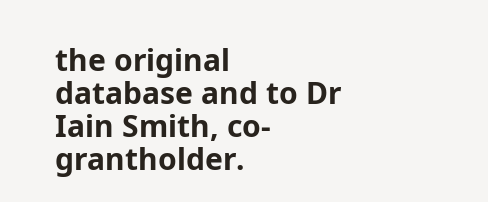the original database and to Dr Iain Smith, co-grantholder.